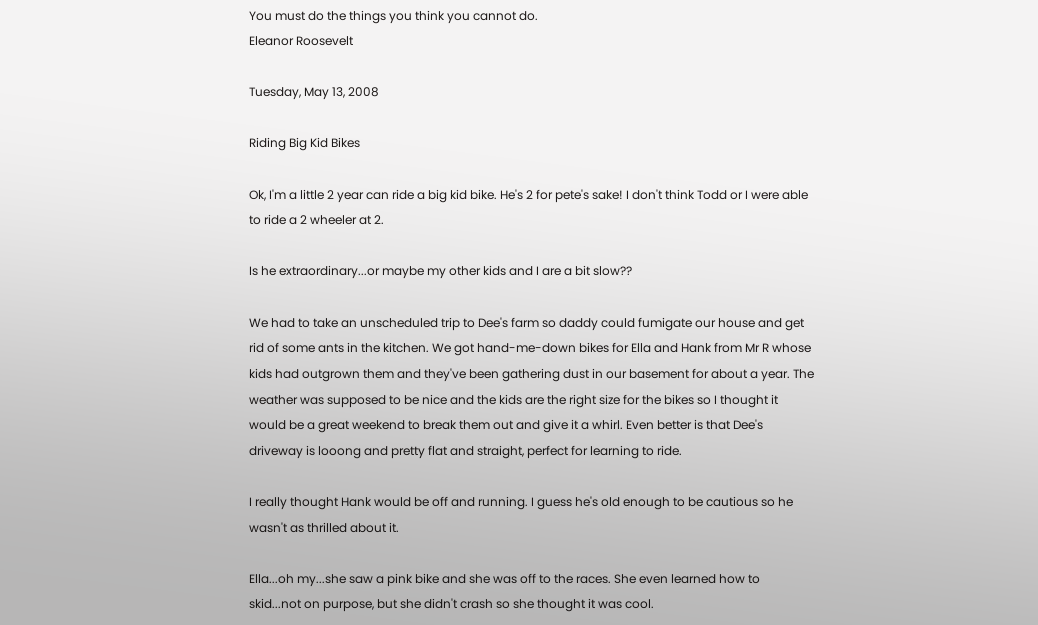You must do the things you think you cannot do.
Eleanor Roosevelt

Tuesday, May 13, 2008

Riding Big Kid Bikes

Ok, I'm a little 2 year can ride a big kid bike. He's 2 for pete's sake! I don't think Todd or I were able to ride a 2 wheeler at 2.

Is he extraordinary...or maybe my other kids and I are a bit slow??

We had to take an unscheduled trip to Dee's farm so daddy could fumigate our house and get rid of some ants in the kitchen. We got hand-me-down bikes for Ella and Hank from Mr R whose kids had outgrown them and they've been gathering dust in our basement for about a year. The weather was supposed to be nice and the kids are the right size for the bikes so I thought it would be a great weekend to break them out and give it a whirl. Even better is that Dee's driveway is looong and pretty flat and straight, perfect for learning to ride.

I really thought Hank would be off and running. I guess he's old enough to be cautious so he wasn't as thrilled about it.

Ella...oh my...she saw a pink bike and she was off to the races. She even learned how to skid...not on purpose, but she didn't crash so she thought it was cool.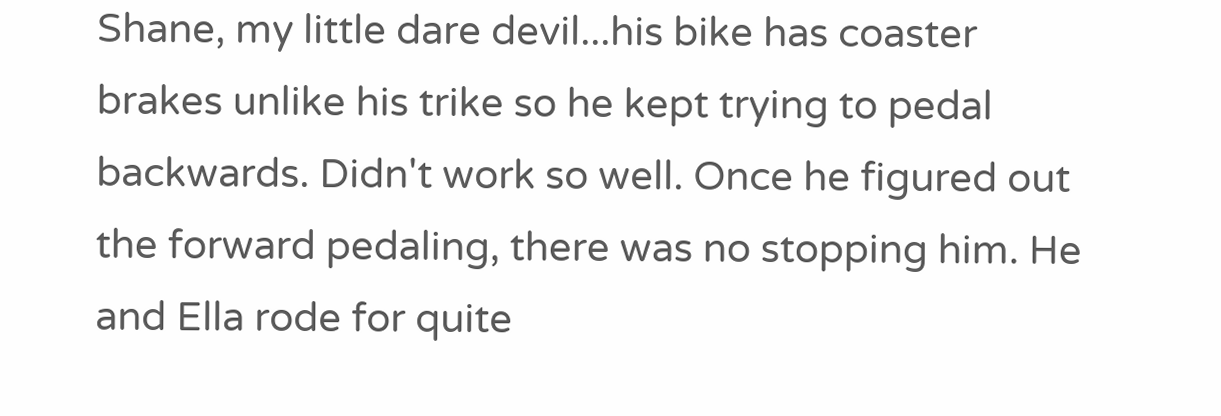Shane, my little dare devil...his bike has coaster brakes unlike his trike so he kept trying to pedal backwards. Didn't work so well. Once he figured out the forward pedaling, there was no stopping him. He and Ella rode for quite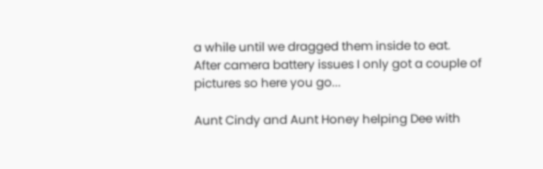a while until we dragged them inside to eat.
After camera battery issues I only got a couple of pictures so here you go...

Aunt Cindy and Aunt Honey helping Dee with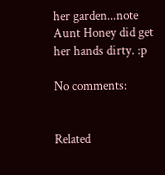her garden...note Aunt Honey did get her hands dirty. :p

No comments:


Related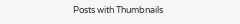Posts with Thumbnails